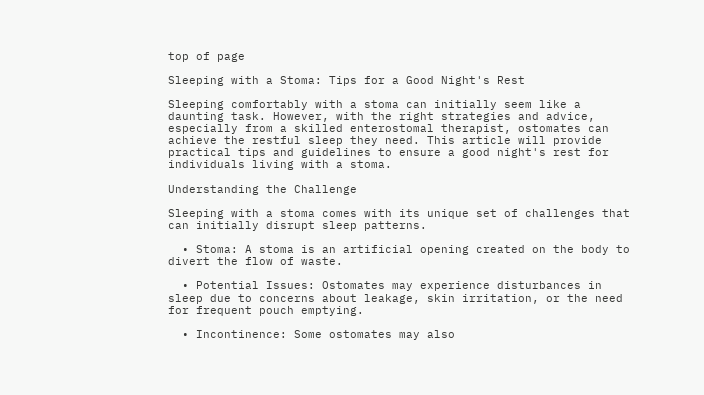top of page

Sleeping with a Stoma: Tips for a Good Night's Rest

Sleeping comfortably with a stoma can initially seem like a daunting task. However, with the right strategies and advice, especially from a skilled enterostomal therapist, ostomates can achieve the restful sleep they need. This article will provide practical tips and guidelines to ensure a good night's rest for individuals living with a stoma.

Understanding the Challenge

Sleeping with a stoma comes with its unique set of challenges that can initially disrupt sleep patterns.

  • Stoma: A stoma is an artificial opening created on the body to divert the flow of waste.

  • Potential Issues: Ostomates may experience disturbances in sleep due to concerns about leakage, skin irritation, or the need for frequent pouch emptying.

  • Incontinence: Some ostomates may also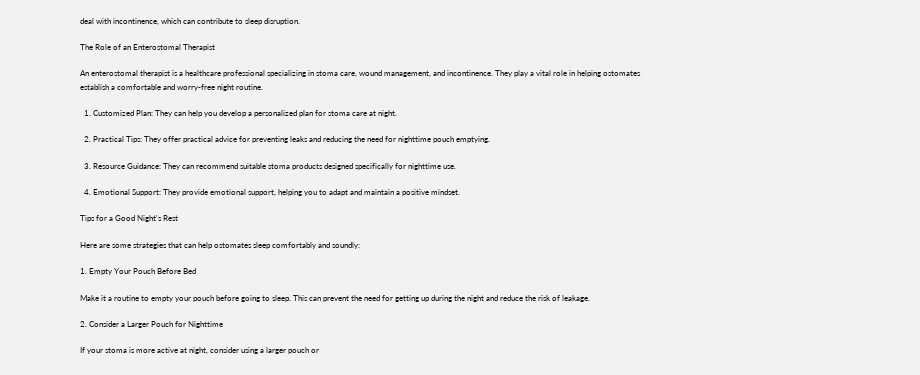deal with incontinence, which can contribute to sleep disruption.

The Role of an Enterostomal Therapist

An enterostomal therapist is a healthcare professional specializing in stoma care, wound management, and incontinence. They play a vital role in helping ostomates establish a comfortable and worry-free night routine.

  1. Customized Plan: They can help you develop a personalized plan for stoma care at night.

  2. Practical Tips: They offer practical advice for preventing leaks and reducing the need for nighttime pouch emptying.

  3. Resource Guidance: They can recommend suitable stoma products designed specifically for nighttime use.

  4. Emotional Support: They provide emotional support, helping you to adapt and maintain a positive mindset.

Tips for a Good Night's Rest

Here are some strategies that can help ostomates sleep comfortably and soundly:

1. Empty Your Pouch Before Bed

Make it a routine to empty your pouch before going to sleep. This can prevent the need for getting up during the night and reduce the risk of leakage.

2. Consider a Larger Pouch for Nighttime

If your stoma is more active at night, consider using a larger pouch or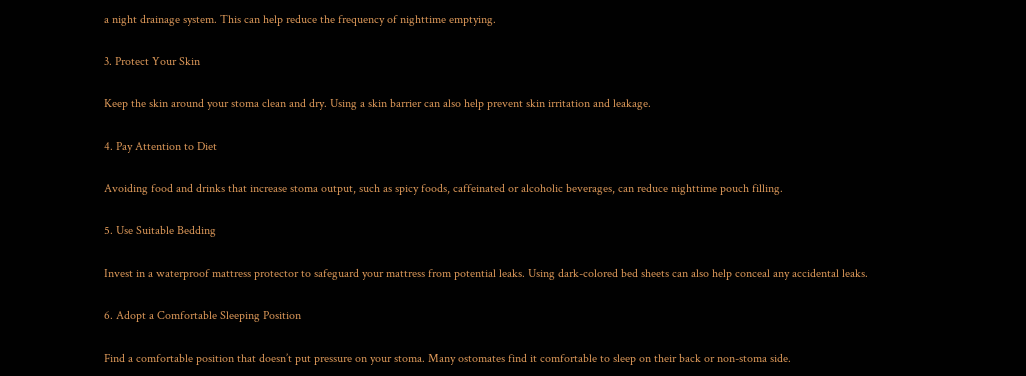a night drainage system. This can help reduce the frequency of nighttime emptying.

3. Protect Your Skin

Keep the skin around your stoma clean and dry. Using a skin barrier can also help prevent skin irritation and leakage.

4. Pay Attention to Diet

Avoiding food and drinks that increase stoma output, such as spicy foods, caffeinated or alcoholic beverages, can reduce nighttime pouch filling.

5. Use Suitable Bedding

Invest in a waterproof mattress protector to safeguard your mattress from potential leaks. Using dark-colored bed sheets can also help conceal any accidental leaks.

6. Adopt a Comfortable Sleeping Position

Find a comfortable position that doesn’t put pressure on your stoma. Many ostomates find it comfortable to sleep on their back or non-stoma side.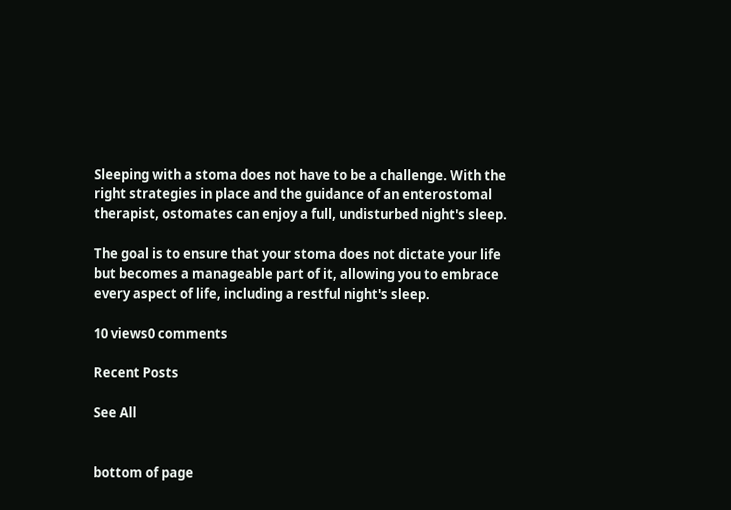Sleeping with a stoma does not have to be a challenge. With the right strategies in place and the guidance of an enterostomal therapist, ostomates can enjoy a full, undisturbed night's sleep.

The goal is to ensure that your stoma does not dictate your life but becomes a manageable part of it, allowing you to embrace every aspect of life, including a restful night's sleep.

10 views0 comments

Recent Posts

See All


bottom of page